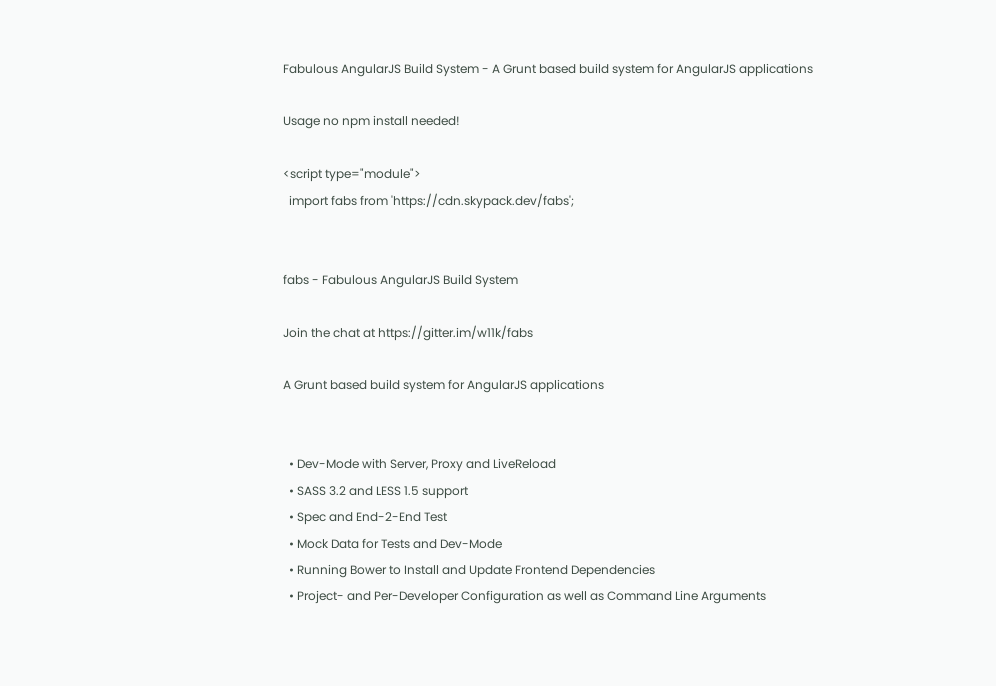Fabulous AngularJS Build System - A Grunt based build system for AngularJS applications

Usage no npm install needed!

<script type="module">
  import fabs from 'https://cdn.skypack.dev/fabs';


fabs - Fabulous AngularJS Build System

Join the chat at https://gitter.im/w11k/fabs

A Grunt based build system for AngularJS applications


  • Dev-Mode with Server, Proxy and LiveReload
  • SASS 3.2 and LESS 1.5 support
  • Spec and End-2-End Test
  • Mock Data for Tests and Dev-Mode
  • Running Bower to Install and Update Frontend Dependencies
  • Project- and Per-Developer Configuration as well as Command Line Arguments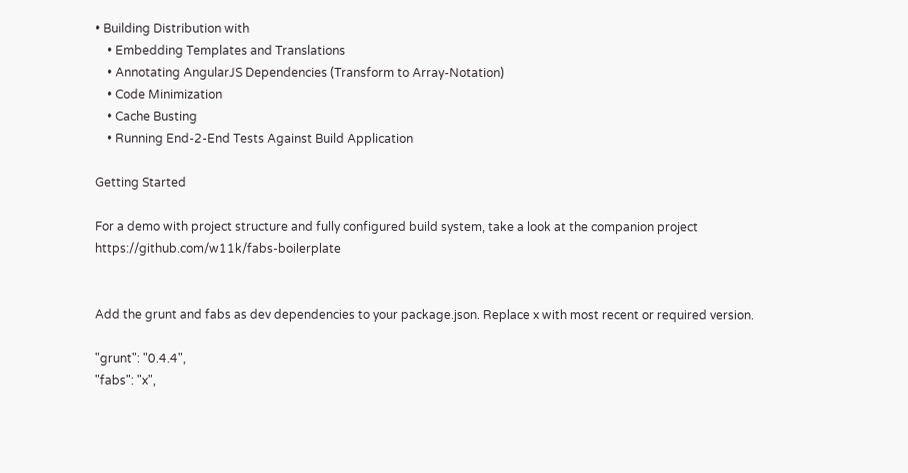• Building Distribution with
    • Embedding Templates and Translations
    • Annotating AngularJS Dependencies (Transform to Array-Notation)
    • Code Minimization
    • Cache Busting
    • Running End-2-End Tests Against Build Application

Getting Started

For a demo with project structure and fully configured build system, take a look at the companion project https://github.com/w11k/fabs-boilerplate


Add the grunt and fabs as dev dependencies to your package.json. Replace x with most recent or required version.

"grunt": "0.4.4",
"fabs": "x",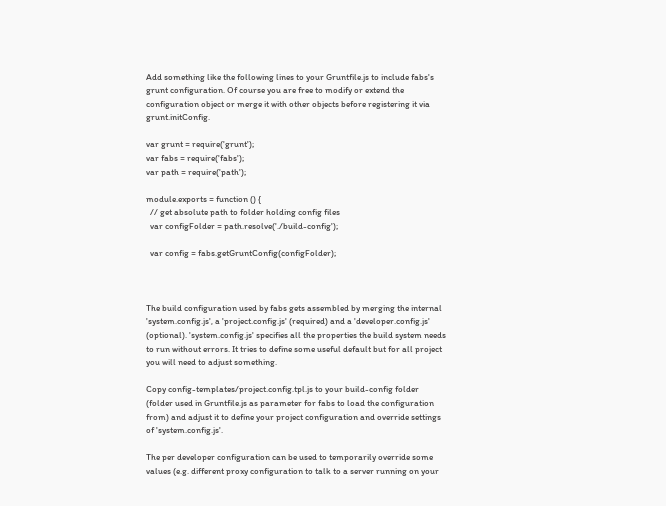Add something like the following lines to your Gruntfile.js to include fabs's grunt configuration. Of course you are free to modify or extend the configuration object or merge it with other objects before registering it via grunt.initConfig.

var grunt = require('grunt');
var fabs = require('fabs');
var path = require('path');

module.exports = function () {
  // get absolute path to folder holding config files
  var configFolder = path.resolve('./build-config');

  var config = fabs.getGruntConfig(configFolder);



The build configuration used by fabs gets assembled by merging the internal 'system.config.js', a 'project.config.js' (required) and a 'developer.config.js' (optional). 'system.config.js' specifies all the properties the build system needs to run without errors. It tries to define some useful default but for all project you will need to adjust something.

Copy config-templates/project.config.tpl.js to your build-config folder (folder used in Gruntfile.js as parameter for fabs to load the configuration from) and adjust it to define your project configuration and override settings of 'system.config.js'.

The per developer configuration can be used to temporarily override some values (e.g. different proxy configuration to talk to a server running on your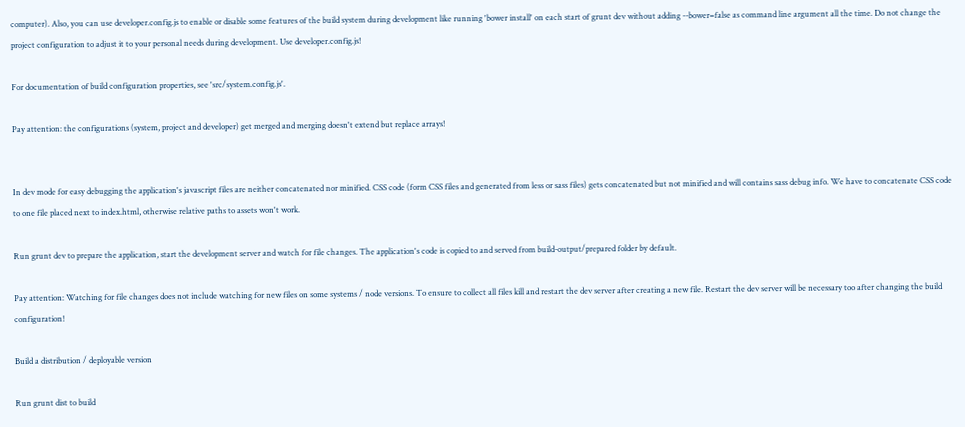computer). Also, you can use developer.config.js to enable or disable some features of the build system during development like running 'bower install' on each start of grunt dev without adding --bower=false as command line argument all the time. Do not change the project configuration to adjust it to your personal needs during development. Use developer.config.js!

For documentation of build configuration properties, see 'src/system.config.js'.

Pay attention: the configurations (system, project and developer) get merged and merging doesn't extend but replace arrays!


In dev mode for easy debugging the application's javascript files are neither concatenated nor minified. CSS code (form CSS files and generated from less or sass files) gets concatenated but not minified and will contains sass debug info. We have to concatenate CSS code to one file placed next to index.html, otherwise relative paths to assets won't work.

Run grunt dev to prepare the application, start the development server and watch for file changes. The application's code is copied to and served from build-output/prepared folder by default.

Pay attention: Watching for file changes does not include watching for new files on some systems / node versions. To ensure to collect all files kill and restart the dev server after creating a new file. Restart the dev server will be necessary too after changing the build configuration!

Build a distribution / deployable version

Run grunt dist to build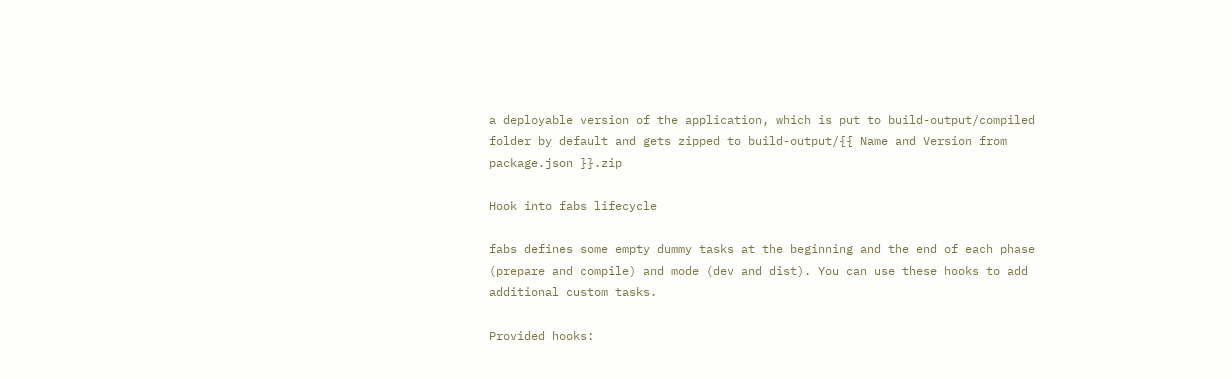a deployable version of the application, which is put to build-output/compiled folder by default and gets zipped to build-output/{{ Name and Version from package.json }}.zip

Hook into fabs lifecycle

fabs defines some empty dummy tasks at the beginning and the end of each phase (prepare and compile) and mode (dev and dist). You can use these hooks to add additional custom tasks.

Provided hooks: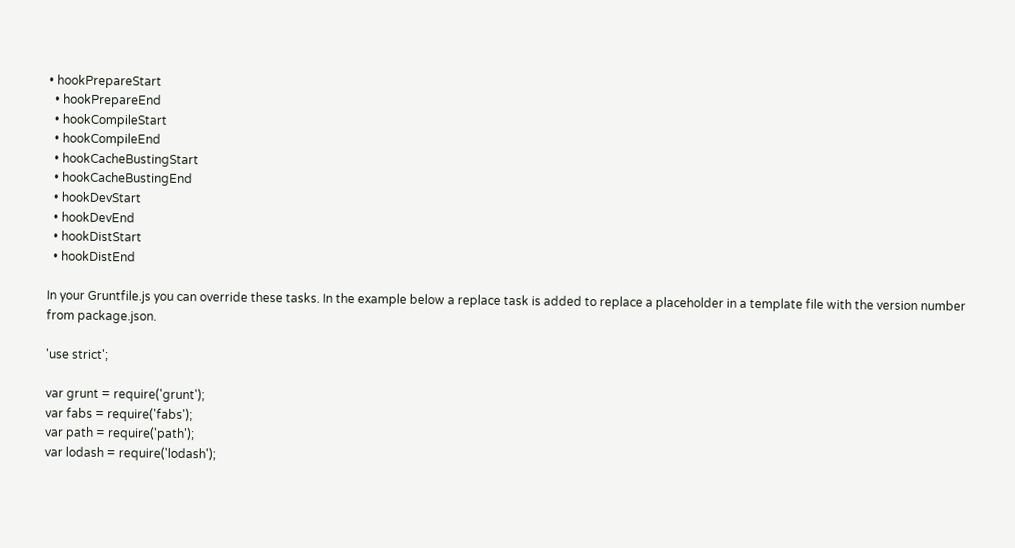• hookPrepareStart
  • hookPrepareEnd
  • hookCompileStart
  • hookCompileEnd
  • hookCacheBustingStart
  • hookCacheBustingEnd
  • hookDevStart
  • hookDevEnd
  • hookDistStart
  • hookDistEnd

In your Gruntfile.js you can override these tasks. In the example below a replace task is added to replace a placeholder in a template file with the version number from package.json.

'use strict';

var grunt = require('grunt');
var fabs = require('fabs');
var path = require('path');
var lodash = require('lodash');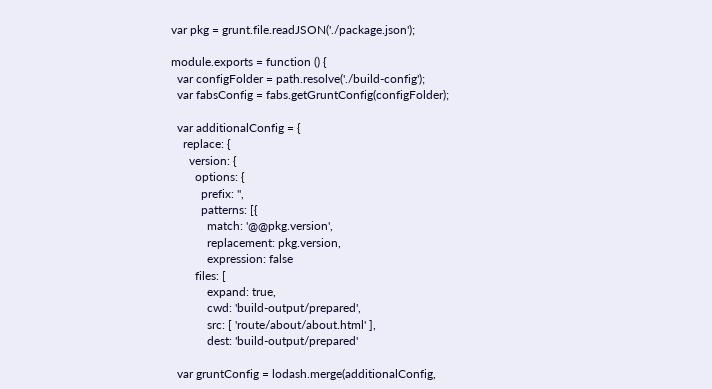var pkg = grunt.file.readJSON('./package.json');

module.exports = function () {
  var configFolder = path.resolve('./build-config');
  var fabsConfig = fabs.getGruntConfig(configFolder);

  var additionalConfig = {
    replace: {
      version: {
        options: {
          prefix: '',
          patterns: [{
            match: '@@pkg.version',
            replacement: pkg.version,
            expression: false
        files: [
            expand: true,
            cwd: 'build-output/prepared',
            src: [ 'route/about/about.html' ],
            dest: 'build-output/prepared'

  var gruntConfig = lodash.merge(additionalConfig,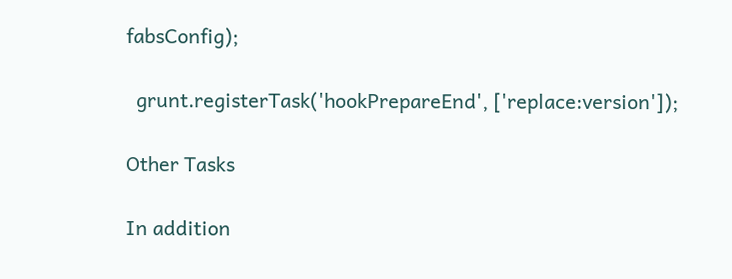fabsConfig);

  grunt.registerTask('hookPrepareEnd', ['replace:version']);

Other Tasks

In addition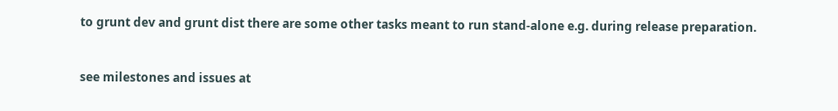to grunt dev and grunt dist there are some other tasks meant to run stand-alone e.g. during release preparation.


see milestones and issues at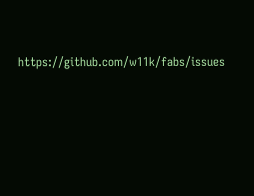https://github.com/w11k/fabs/issues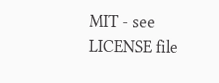MIT - see LICENSE file